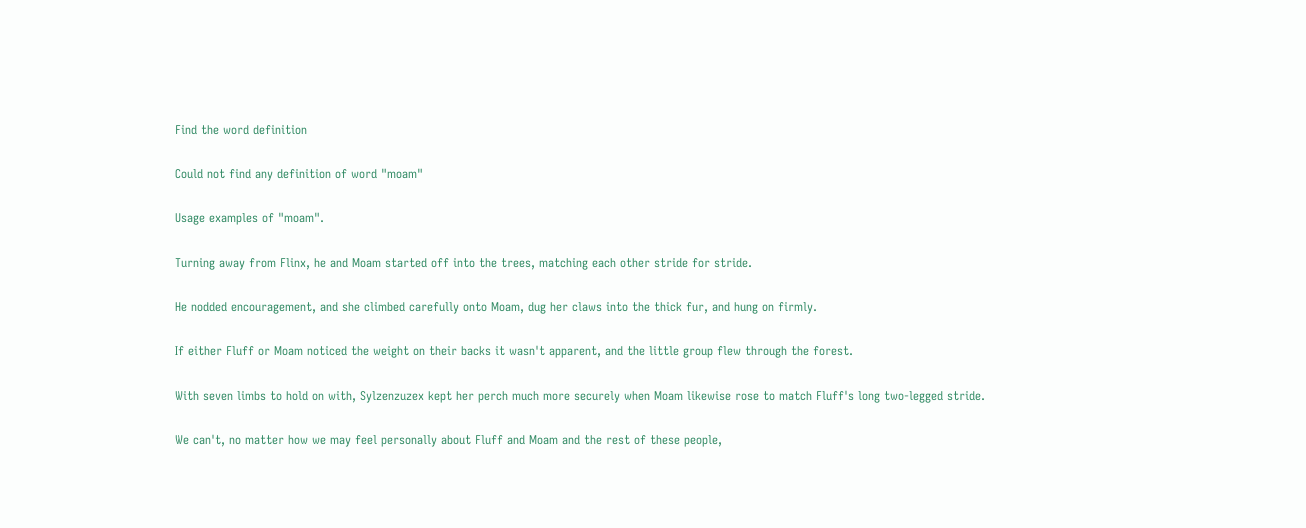Find the word definition

Could not find any definition of word "moam"

Usage examples of "moam".

Turning away from Flinx, he and Moam started off into the trees, matching each other stride for stride.

He nodded encouragement, and she climbed carefully onto Moam, dug her claws into the thick fur, and hung on firmly.

If either Fluff or Moam noticed the weight on their backs it wasn't apparent, and the little group flew through the forest.

With seven limbs to hold on with, Sylzenzuzex kept her perch much more securely when Moam likewise rose to match Fluff's long two-legged stride.

We can't, no matter how we may feel personally about Fluff and Moam and the rest of these people,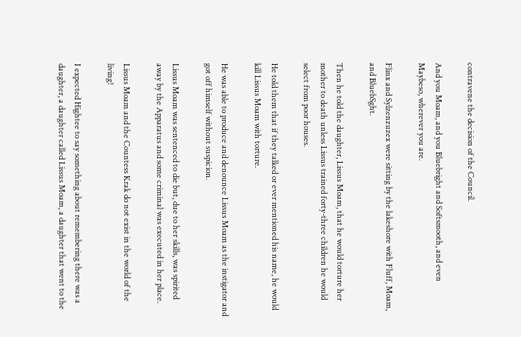contravene the decision of the Council.

And you Moam, and you Bluebright and Softsmooth, and even Maybeso, wherever you are.

Flinx and Sylzenzuzex were sitting by the lakeshore with Fluff, Moam, and BluebSght.

Then he told the daughter, Lissus Moam, that he would torture her mother to death unless Lissus trained forty-three children he would select from poor houses.

He told them that if they talked or ever mentioned his name, he would kill Lissus Moam with torture.

He was able to produce and denounce Lissus Moam as the instigator and got off himself without suspicion.

Lissus Moam was sentenced to die but, due to her skills, was spirited away by the Apparatus and some criminal was executed in her place.

Lissus Moam and the Countess Krak do not exist in the world of the living!

I expected Hightee to say something about remembering there was a daughter, a daughter called Lissus Moam, a daughter that went to the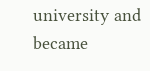university and became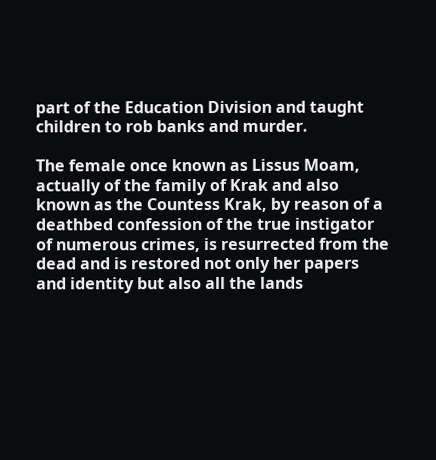part of the Education Division and taught children to rob banks and murder.

The female once known as Lissus Moam, actually of the family of Krak and also known as the Countess Krak, by reason of a deathbed confession of the true instigator of numerous crimes, is resurrected from the dead and is restored not only her papers and identity but also all the lands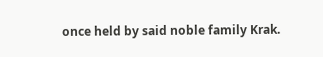once held by said noble family Krak.